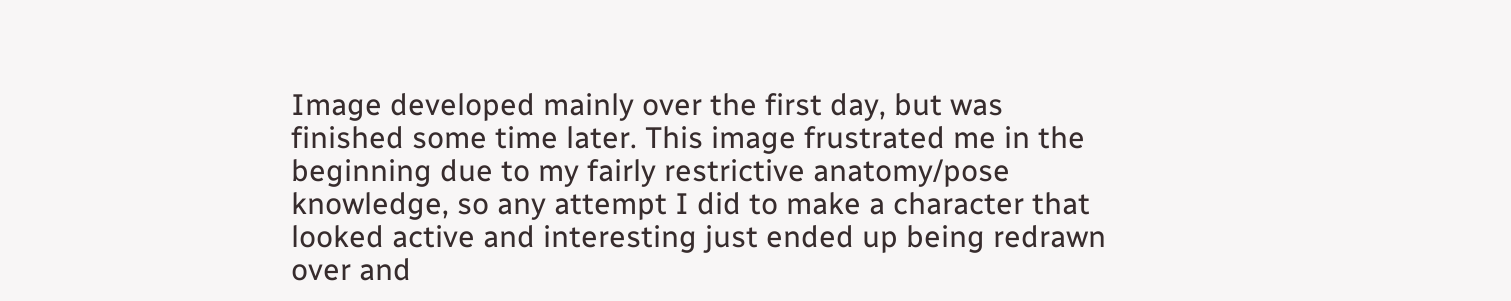Image developed mainly over the first day, but was finished some time later. This image frustrated me in the beginning due to my fairly restrictive anatomy/pose knowledge, so any attempt I did to make a character that looked active and interesting just ended up being redrawn over and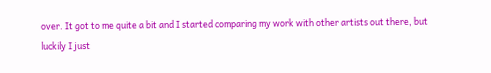over. It got to me quite a bit and I started comparing my work with other artists out there, but luckily I just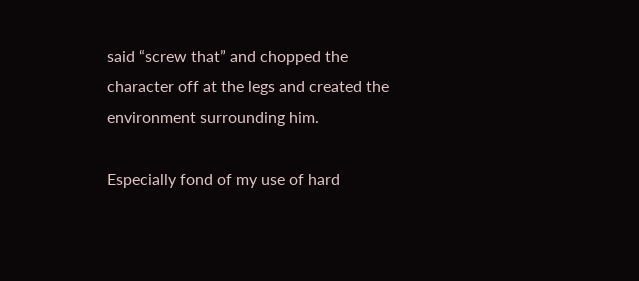said “screw that” and chopped the character off at the legs and created the environment surrounding him.

Especially fond of my use of hard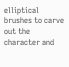elliptical brushes to carve out the character and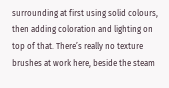surrounding at first using solid colours, then adding coloration and lighting on top of that. There’s really no texture brushes at work here, beside the steam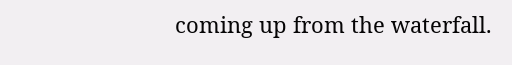coming up from the waterfall.